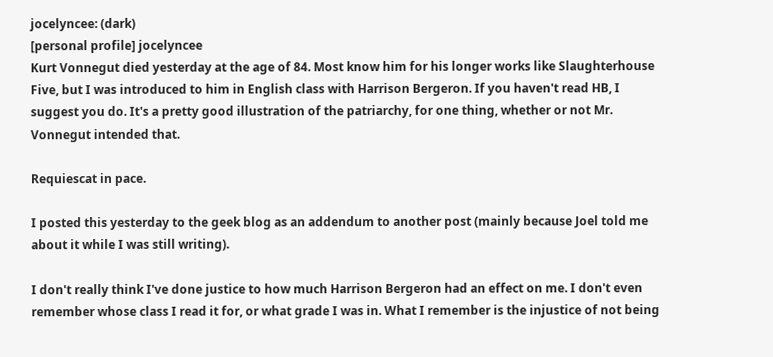jocelyncee: (dark)
[personal profile] jocelyncee
Kurt Vonnegut died yesterday at the age of 84. Most know him for his longer works like Slaughterhouse Five, but I was introduced to him in English class with Harrison Bergeron. If you haven't read HB, I suggest you do. It's a pretty good illustration of the patriarchy, for one thing, whether or not Mr. Vonnegut intended that.

Requiescat in pace.

I posted this yesterday to the geek blog as an addendum to another post (mainly because Joel told me about it while I was still writing).

I don't really think I've done justice to how much Harrison Bergeron had an effect on me. I don't even remember whose class I read it for, or what grade I was in. What I remember is the injustice of not being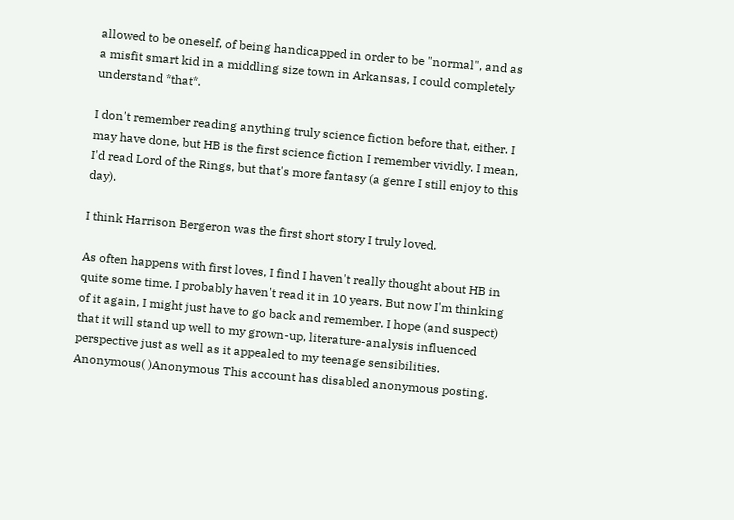allowed to be oneself, of being handicapped in order to be "normal", and as a misfit smart kid in a middling size town in Arkansas, I could completely understand *that*.

I don't remember reading anything truly science fiction before that, either. I may have done, but HB is the first science fiction I remember vividly. I mean, I'd read Lord of the Rings, but that's more fantasy (a genre I still enjoy to this day).

I think Harrison Bergeron was the first short story I truly loved.

As often happens with first loves, I find I haven't really thought about HB in quite some time. I probably haven't read it in 10 years. But now I'm thinking of it again, I might just have to go back and remember. I hope (and suspect) that it will stand up well to my grown-up, literature-analysis influenced perspective just as well as it appealed to my teenage sensibilities.
Anonymous( )Anonymous This account has disabled anonymous posting.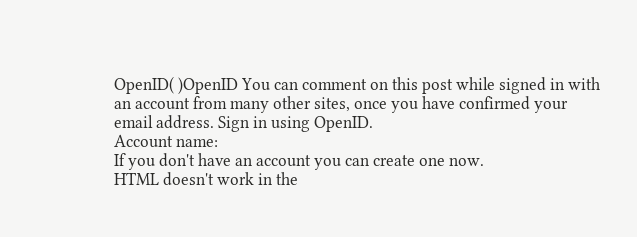OpenID( )OpenID You can comment on this post while signed in with an account from many other sites, once you have confirmed your email address. Sign in using OpenID.
Account name:
If you don't have an account you can create one now.
HTML doesn't work in the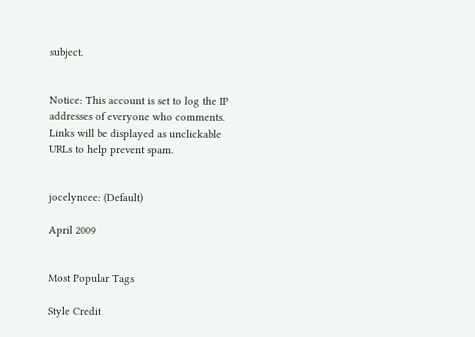subject.


Notice: This account is set to log the IP addresses of everyone who comments.
Links will be displayed as unclickable URLs to help prevent spam.


jocelyncee: (Default)

April 2009


Most Popular Tags

Style Credit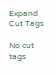Expand Cut Tags

No cut tags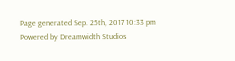Page generated Sep. 25th, 2017 10:33 pm
Powered by Dreamwidth Studios